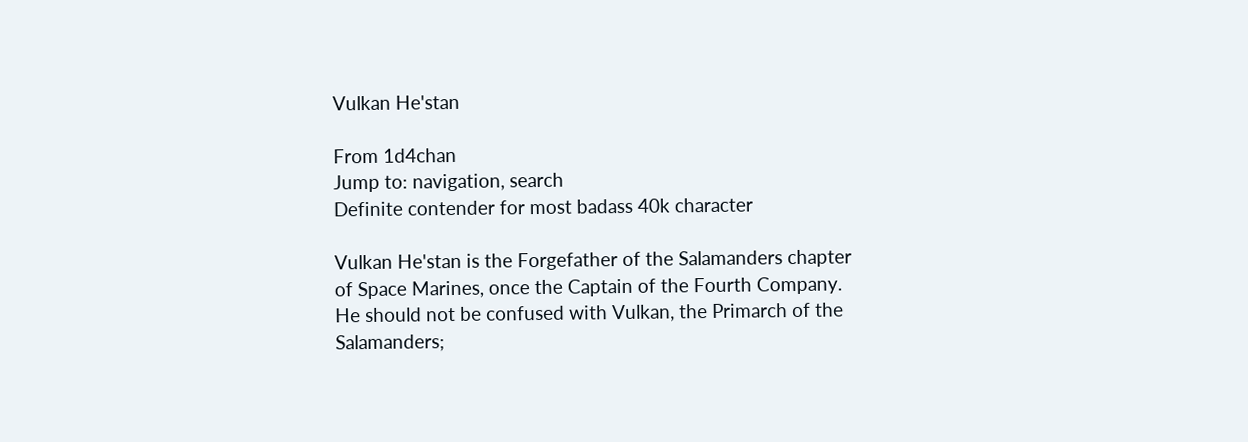Vulkan He'stan

From 1d4chan
Jump to: navigation, search
Definite contender for most badass 40k character

Vulkan He'stan is the Forgefather of the Salamanders chapter of Space Marines, once the Captain of the Fourth Company. He should not be confused with Vulkan, the Primarch of the Salamanders;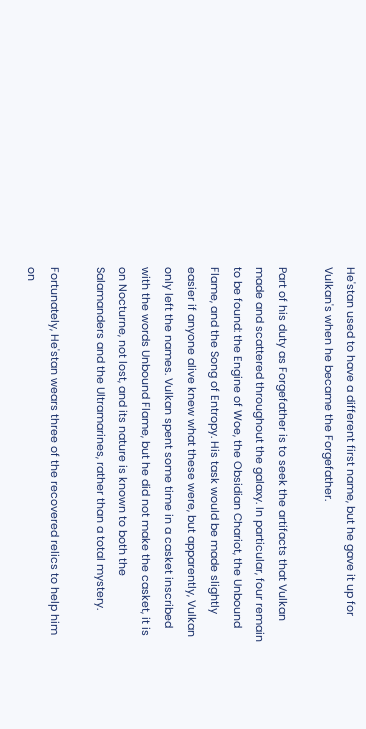He'stan used to have a different first name, but he gave it up for Vulkan's when he became the Forgefather.

Part of his duty as Forgefather is to seek the artifacts that Vulkan made and scattered throughout the galaxy. In particular, four remain to be found: the Engine of Woe, the Obsidian Chariot, the Unbound Flame, and the Song of Entropy. His task would be made slightly easier if anyone alive knew what these were, but apparently, Vulkan only left the names. Vulkan spent some time in a casket inscribed with the words Unbound Flame, but he did not make the casket, it is on Nocturne, not lost, and its nature is known to both the Salamanders and the Ultramarines, rather than a total mystery.

Fortunately, He'stan wears three of the recovered relics to help him on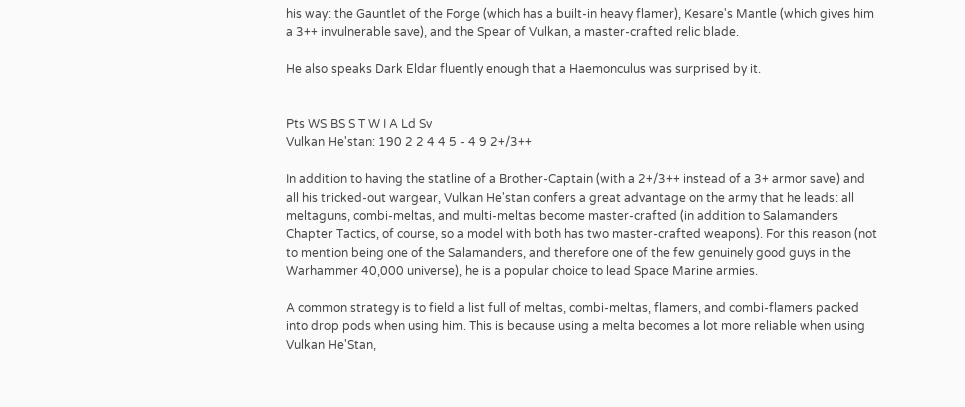his way: the Gauntlet of the Forge (which has a built-in heavy flamer), Kesare's Mantle (which gives him a 3++ invulnerable save), and the Spear of Vulkan, a master-crafted relic blade.

He also speaks Dark Eldar fluently enough that a Haemonculus was surprised by it.


Pts WS BS S T W I A Ld Sv
Vulkan He'stan: 190 2 2 4 4 5 - 4 9 2+/3++

In addition to having the statline of a Brother-Captain (with a 2+/3++ instead of a 3+ armor save) and all his tricked-out wargear, Vulkan He'stan confers a great advantage on the army that he leads: all meltaguns, combi-meltas, and multi-meltas become master-crafted (in addition to Salamanders Chapter Tactics, of course, so a model with both has two master-crafted weapons). For this reason (not to mention being one of the Salamanders, and therefore one of the few genuinely good guys in the Warhammer 40,000 universe), he is a popular choice to lead Space Marine armies.

A common strategy is to field a list full of meltas, combi-meltas, flamers, and combi-flamers packed into drop pods when using him. This is because using a melta becomes a lot more reliable when using Vulkan He'Stan,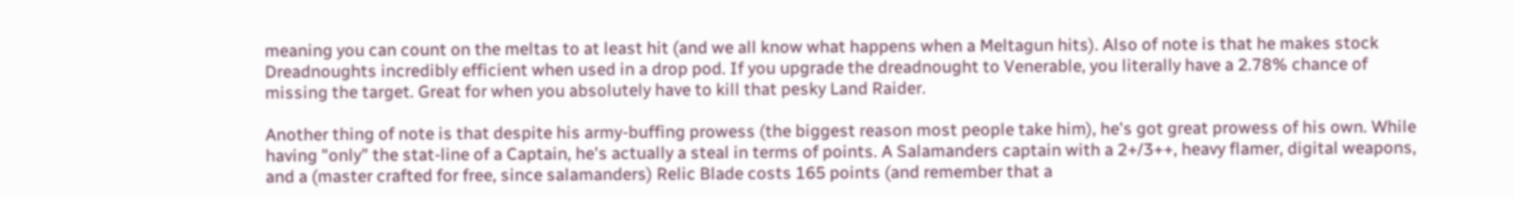meaning you can count on the meltas to at least hit (and we all know what happens when a Meltagun hits). Also of note is that he makes stock Dreadnoughts incredibly efficient when used in a drop pod. If you upgrade the dreadnought to Venerable, you literally have a 2.78% chance of missing the target. Great for when you absolutely have to kill that pesky Land Raider.

Another thing of note is that despite his army-buffing prowess (the biggest reason most people take him), he's got great prowess of his own. While having "only" the stat-line of a Captain, he's actually a steal in terms of points. A Salamanders captain with a 2+/3++, heavy flamer, digital weapons, and a (master crafted for free, since salamanders) Relic Blade costs 165 points (and remember that a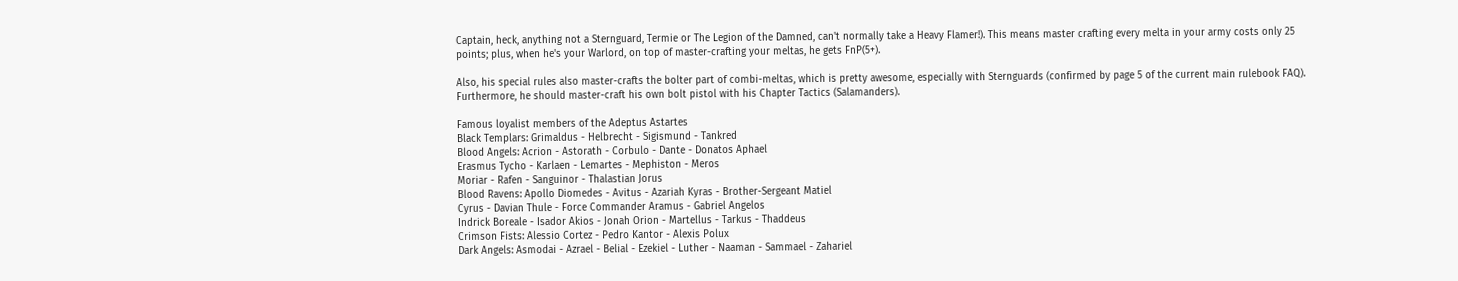Captain, heck, anything not a Sternguard, Termie or The Legion of the Damned, can't normally take a Heavy Flamer!). This means master crafting every melta in your army costs only 25 points; plus, when he's your Warlord, on top of master-crafting your meltas, he gets FnP(5+).

Also, his special rules also master-crafts the bolter part of combi-meltas, which is pretty awesome, especially with Sternguards (confirmed by page 5 of the current main rulebook FAQ). Furthermore, he should master-craft his own bolt pistol with his Chapter Tactics (Salamanders).

Famous loyalist members of the Adeptus Astartes
Black Templars: Grimaldus - Helbrecht - Sigismund - Tankred
Blood Angels: Acrion - Astorath - Corbulo - Dante - Donatos Aphael
Erasmus Tycho - Karlaen - Lemartes - Mephiston - Meros
Moriar - Rafen - Sanguinor - Thalastian Jorus
Blood Ravens: Apollo Diomedes - Avitus - Azariah Kyras - Brother-Sergeant Matiel
Cyrus - Davian Thule - Force Commander Aramus - Gabriel Angelos
Indrick Boreale - Isador Akios - Jonah Orion - Martellus - Tarkus - Thaddeus
Crimson Fists: Alessio Cortez - Pedro Kantor - Alexis Polux
Dark Angels: Asmodai - Azrael - Belial - Ezekiel - Luther - Naaman - Sammael - Zahariel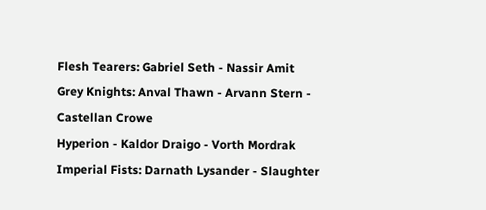Flesh Tearers: Gabriel Seth - Nassir Amit
Grey Knights: Anval Thawn - Arvann Stern - Castellan Crowe
Hyperion - Kaldor Draigo - Vorth Mordrak
Imperial Fists: Darnath Lysander - Slaughter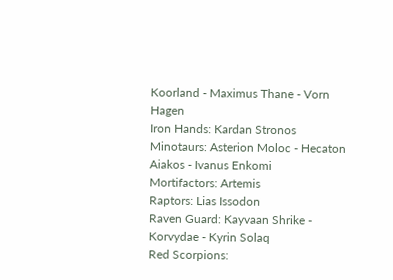Koorland - Maximus Thane - Vorn Hagen
Iron Hands: Kardan Stronos
Minotaurs: Asterion Moloc - Hecaton Aiakos - Ivanus Enkomi
Mortifactors: Artemis
Raptors: Lias Issodon
Raven Guard: Kayvaan Shrike - Korvydae - Kyrin Solaq
Red Scorpions: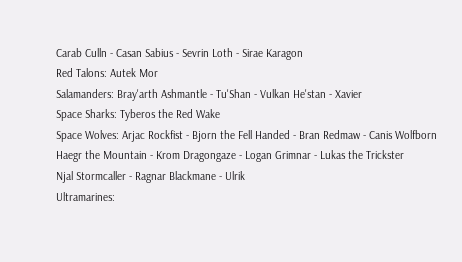Carab Culln - Casan Sabius - Sevrin Loth - Sirae Karagon
Red Talons: Autek Mor
Salamanders: Bray'arth Ashmantle - Tu'Shan - Vulkan He'stan - Xavier
Space Sharks: Tyberos the Red Wake
Space Wolves: Arjac Rockfist - Bjorn the Fell Handed - Bran Redmaw - Canis Wolfborn
Haegr the Mountain - Krom Dragongaze - Logan Grimnar - Lukas the Trickster
Njal Stormcaller - Ragnar Blackmane - Ulrik
Ultramarines: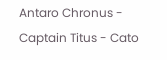Antaro Chronus - Captain Titus - Cato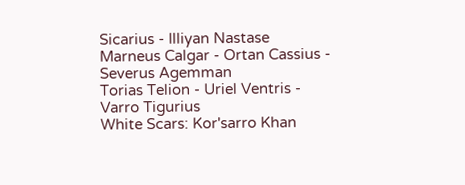Sicarius - Illiyan Nastase
Marneus Calgar - Ortan Cassius - Severus Agemman
Torias Telion - Uriel Ventris - Varro Tigurius
White Scars: Kor'sarro Khan